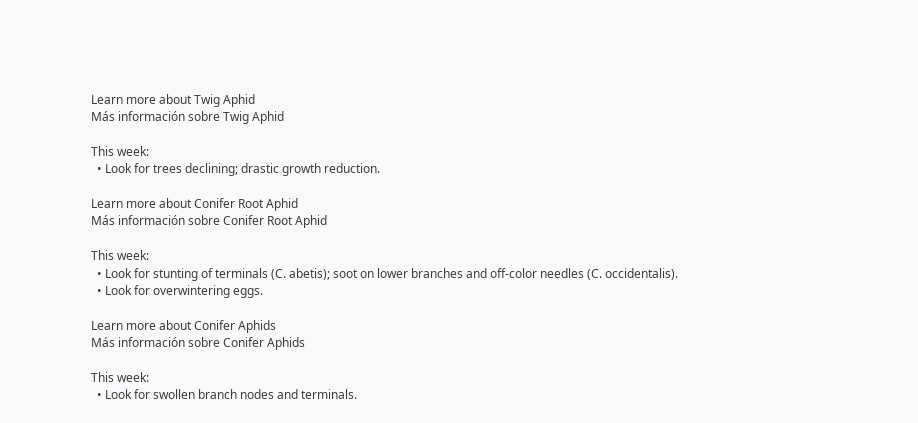Learn more about Twig Aphid
Más información sobre Twig Aphid

This week:
  • Look for trees declining; drastic growth reduction.

Learn more about Conifer Root Aphid
Más información sobre Conifer Root Aphid

This week:
  • Look for stunting of terminals (C. abetis); soot on lower branches and off-color needles (C. occidentalis).
  • Look for overwintering eggs.

Learn more about Conifer Aphids
Más información sobre Conifer Aphids

This week:
  • Look for swollen branch nodes and terminals.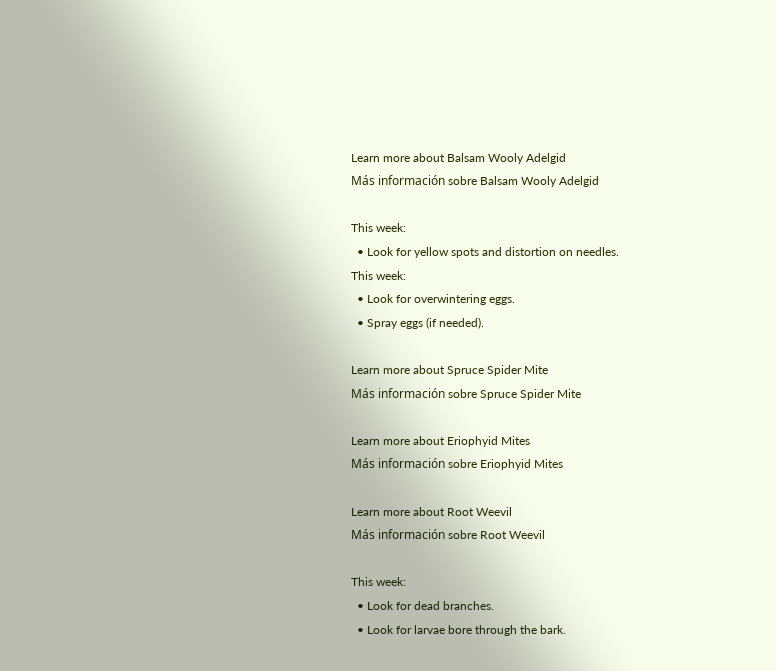Learn more about Balsam Wooly Adelgid
Más información sobre Balsam Wooly Adelgid

This week:
  • Look for yellow spots and distortion on needles.
This week:
  • Look for overwintering eggs.
  • Spray eggs (if needed).

Learn more about Spruce Spider Mite
Más información sobre Spruce Spider Mite

Learn more about Eriophyid Mites
Más información sobre Eriophyid Mites

Learn more about Root Weevil
Más información sobre Root Weevil

This week:
  • Look for dead branches.
  • Look for larvae bore through the bark.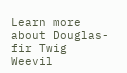Learn more about Douglas-fir Twig Weevil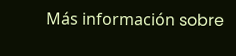Más información sobre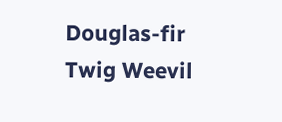Douglas-fir Twig Weevil